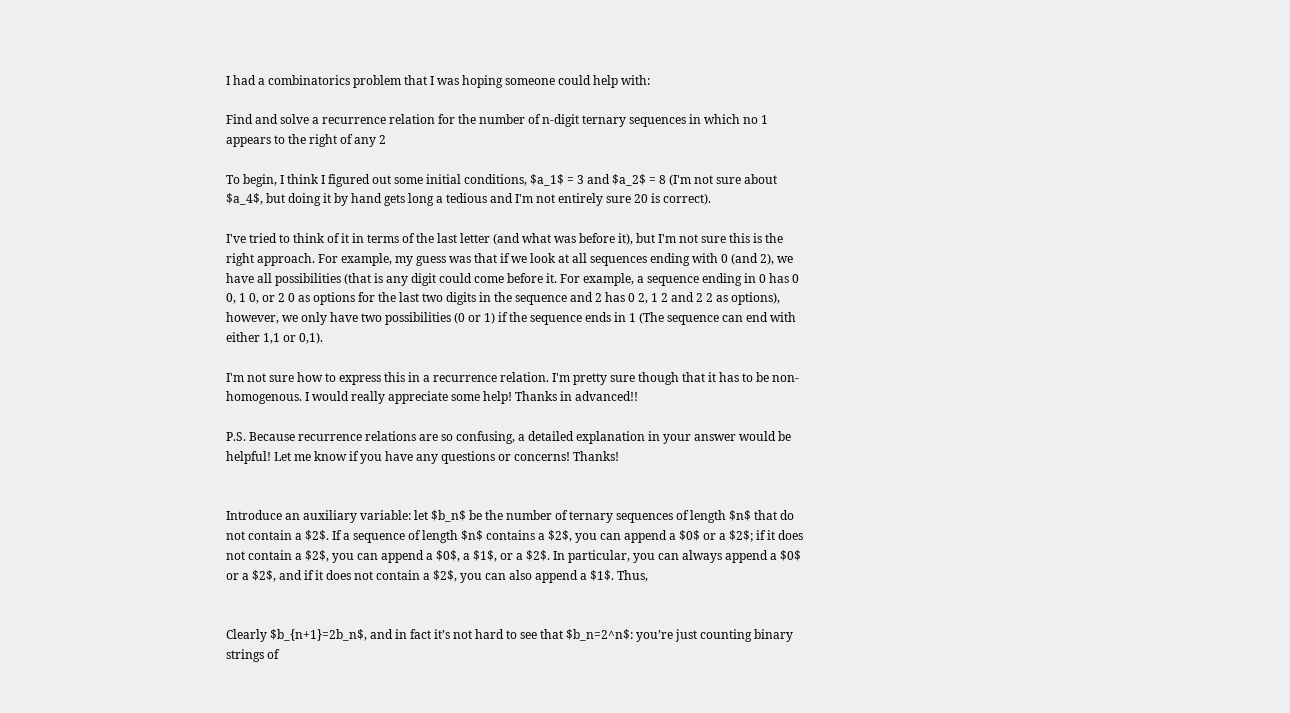I had a combinatorics problem that I was hoping someone could help with:

Find and solve a recurrence relation for the number of n-digit ternary sequences in which no 1 appears to the right of any 2

To begin, I think I figured out some initial conditions, $a_1$ = 3 and $a_2$ = 8 (I'm not sure about $a_4$, but doing it by hand gets long a tedious and I'm not entirely sure 20 is correct).

I've tried to think of it in terms of the last letter (and what was before it), but I'm not sure this is the right approach. For example, my guess was that if we look at all sequences ending with 0 (and 2), we have all possibilities (that is any digit could come before it. For example, a sequence ending in 0 has 0 0, 1 0, or 2 0 as options for the last two digits in the sequence and 2 has 0 2, 1 2 and 2 2 as options), however, we only have two possibilities (0 or 1) if the sequence ends in 1 (The sequence can end with either 1,1 or 0,1).

I'm not sure how to express this in a recurrence relation. I'm pretty sure though that it has to be non-homogenous. I would really appreciate some help! Thanks in advanced!!

P.S. Because recurrence relations are so confusing, a detailed explanation in your answer would be helpful! Let me know if you have any questions or concerns! Thanks!


Introduce an auxiliary variable: let $b_n$ be the number of ternary sequences of length $n$ that do not contain a $2$. If a sequence of length $n$ contains a $2$, you can append a $0$ or a $2$; if it does not contain a $2$, you can append a $0$, a $1$, or a $2$. In particular, you can always append a $0$ or a $2$, and if it does not contain a $2$, you can also append a $1$. Thus,


Clearly $b_{n+1}=2b_n$, and in fact it’s not hard to see that $b_n=2^n$: you’re just counting binary strings of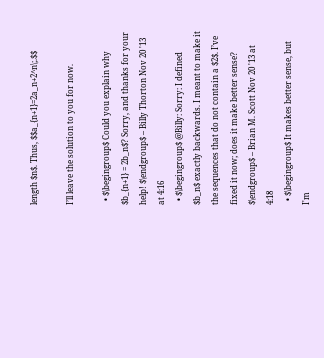length $n$. Thus, $$a_{n+1}=2a_n+2^n\;.$$

I’ll leave the solution to you for now.

  • $\begingroup$ Could you explain why $b_{n+1} = 2b_n$? Sorry, and thanks for your help! $\endgroup$ – Billy Thorton Nov 20 '13 at 4:16
  • $\begingroup$ @Billy: Sorry: I defined $b_n$ exactly backwards. I meant to make it the sequences that do not contain a $2$. I’ve fixed it now; does it make better sense? $\endgroup$ – Brian M. Scott Nov 20 '13 at 4:18
  • $\begingroup$ It makes better sense, but I'm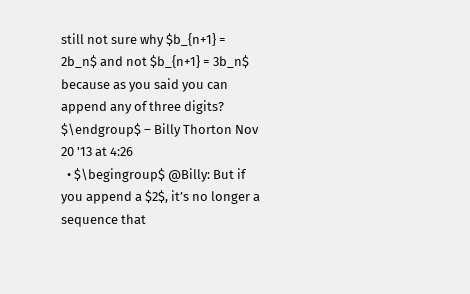still not sure why $b_{n+1} = 2b_n$ and not $b_{n+1} = 3b_n$ because as you said you can append any of three digits? $\endgroup$ – Billy Thorton Nov 20 '13 at 4:26
  • $\begingroup$ @Billy: But if you append a $2$, it’s no longer a sequence that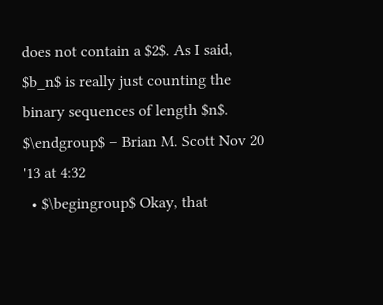does not contain a $2$. As I said, $b_n$ is really just counting the binary sequences of length $n$. $\endgroup$ – Brian M. Scott Nov 20 '13 at 4:32
  • $\begingroup$ Okay, that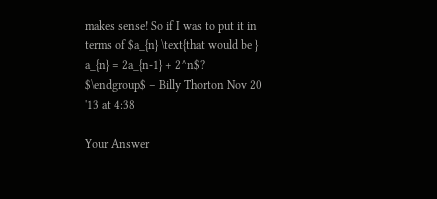makes sense! So if I was to put it in terms of $a_{n} \text{that would be } a_{n} = 2a_{n-1} + 2^n$? $\endgroup$ – Billy Thorton Nov 20 '13 at 4:38

Your Answer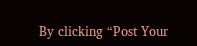By clicking “Post Your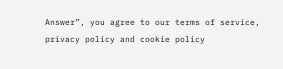Answer”, you agree to our terms of service, privacy policy and cookie policy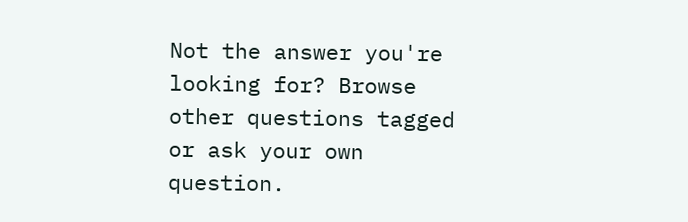Not the answer you're looking for? Browse other questions tagged or ask your own question.